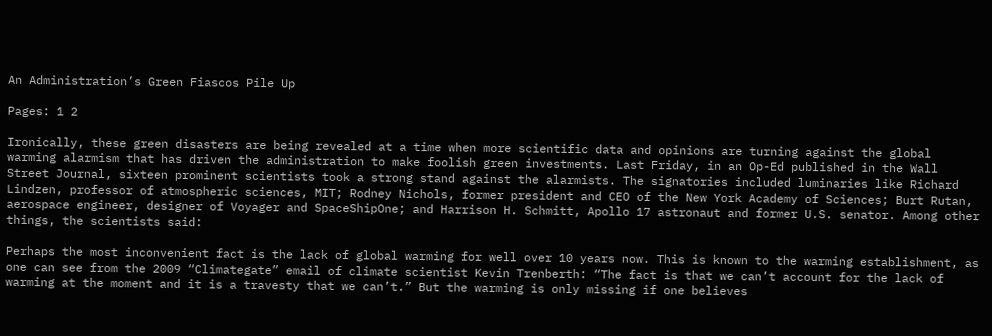An Administration’s Green Fiascos Pile Up

Pages: 1 2

Ironically, these green disasters are being revealed at a time when more scientific data and opinions are turning against the global warming alarmism that has driven the administration to make foolish green investments. Last Friday, in an Op-Ed published in the Wall Street Journal, sixteen prominent scientists took a strong stand against the alarmists. The signatories included luminaries like Richard Lindzen, professor of atmospheric sciences, MIT; Rodney Nichols, former president and CEO of the New York Academy of Sciences; Burt Rutan, aerospace engineer, designer of Voyager and SpaceShipOne; and Harrison H. Schmitt, Apollo 17 astronaut and former U.S. senator. Among other things, the scientists said:

Perhaps the most inconvenient fact is the lack of global warming for well over 10 years now. This is known to the warming establishment, as one can see from the 2009 “Climategate” email of climate scientist Kevin Trenberth: “The fact is that we can’t account for the lack of warming at the moment and it is a travesty that we can’t.” But the warming is only missing if one believes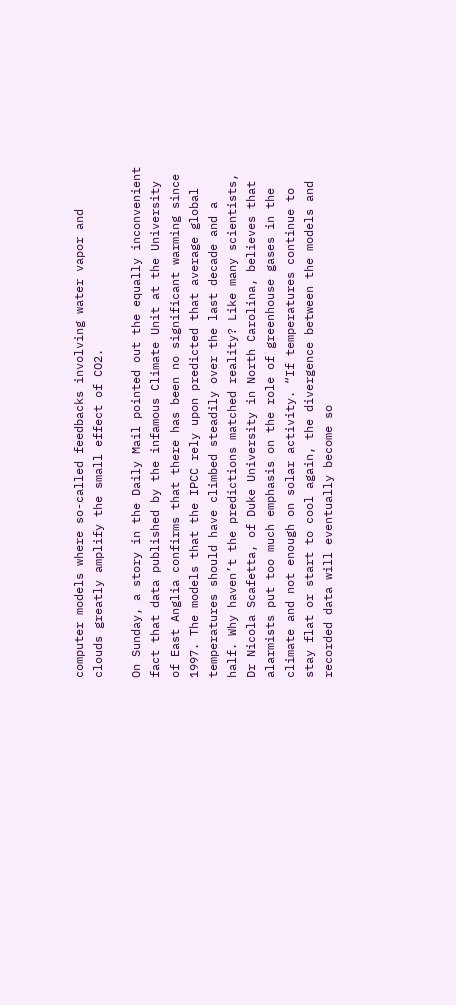computer models where so-called feedbacks involving water vapor and clouds greatly amplify the small effect of CO2.

On Sunday, a story in the Daily Mail pointed out the equally inconvenient fact that data published by the infamous Climate Unit at the University of East Anglia confirms that there has been no significant warming since 1997. The models that the IPCC rely upon predicted that average global temperatures should have climbed steadily over the last decade and a half. Why haven’t the predictions matched reality? Like many scientists, Dr Nicola Scafetta, of Duke University in North Carolina, believes that alarmists put too much emphasis on the role of greenhouse gases in the climate and not enough on solar activity. “If temperatures continue to stay flat or start to cool again, the divergence between the models and recorded data will eventually become so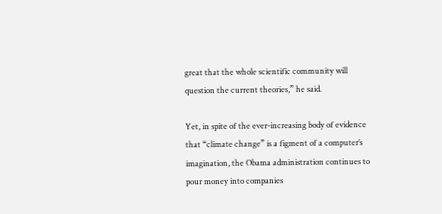great that the whole scientific community will question the current theories,” he said.

Yet, in spite of the ever-increasing body of evidence that “climate change” is a figment of a computer’s imagination, the Obama administration continues to pour money into companies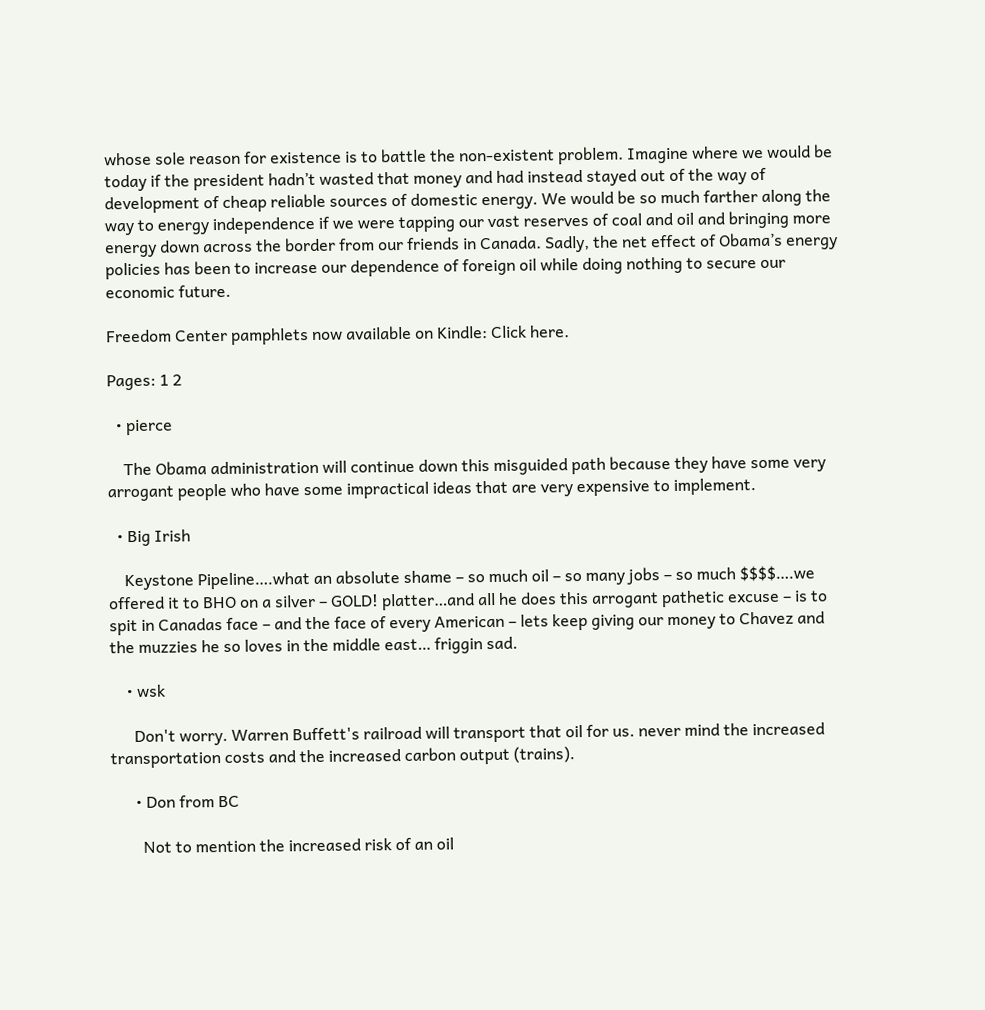whose sole reason for existence is to battle the non-existent problem. Imagine where we would be today if the president hadn’t wasted that money and had instead stayed out of the way of development of cheap reliable sources of domestic energy. We would be so much farther along the way to energy independence if we were tapping our vast reserves of coal and oil and bringing more energy down across the border from our friends in Canada. Sadly, the net effect of Obama’s energy policies has been to increase our dependence of foreign oil while doing nothing to secure our economic future.

Freedom Center pamphlets now available on Kindle: Click here.

Pages: 1 2

  • pierce

    The Obama administration will continue down this misguided path because they have some very arrogant people who have some impractical ideas that are very expensive to implement.

  • Big Irish

    Keystone Pipeline….what an absolute shame – so much oil – so many jobs – so much $$$$….we offered it to BHO on a silver – GOLD! platter…and all he does this arrogant pathetic excuse – is to spit in Canadas face – and the face of every American – lets keep giving our money to Chavez and the muzzies he so loves in the middle east… friggin sad.

    • wsk

      Don't worry. Warren Buffett's railroad will transport that oil for us. never mind the increased transportation costs and the increased carbon output (trains).

      • Don from BC

        Not to mention the increased risk of an oil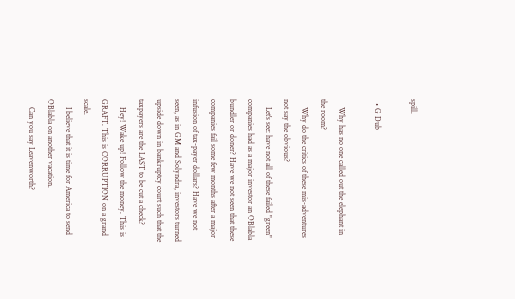spill.

  • G Dub

    Why has no one called out the elephant in the room?
    Why do the critics of these mis-adventures not say the obvious?
    Let's see: have not all of these failed "green" companies had as a major investor an OBlabla bundler or doner? Have we not seen that these companies fail some few months after a major infusion of tax-payer dollars? Have we not seen, as in GM and Solyndra, investors turned upside down in bankruptcy court such that the taxpayers are the LAST to be cut a check?
    Hey! Wake up! Follow the money. This is GRAFT. This is CORRUPTION on a grand scale.
    I believe that it is time for America to send OBlabla on another vacation.
    Can you say Leavenworth?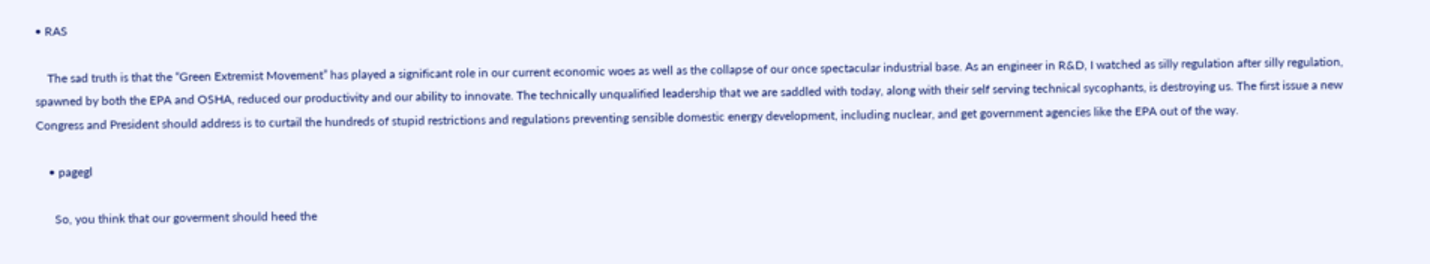• RAS

    The sad truth is that the “Green Extremist Movement” has played a significant role in our current economic woes as well as the collapse of our once spectacular industrial base. As an engineer in R&D, I watched as silly regulation after silly regulation, spawned by both the EPA and OSHA, reduced our productivity and our ability to innovate. The technically unqualified leadership that we are saddled with today, along with their self serving technical sycophants, is destroying us. The first issue a new Congress and President should address is to curtail the hundreds of stupid restrictions and regulations preventing sensible domestic energy development, including nuclear, and get government agencies like the EPA out of the way.

    • pagegl

      So, you think that our goverment should heed the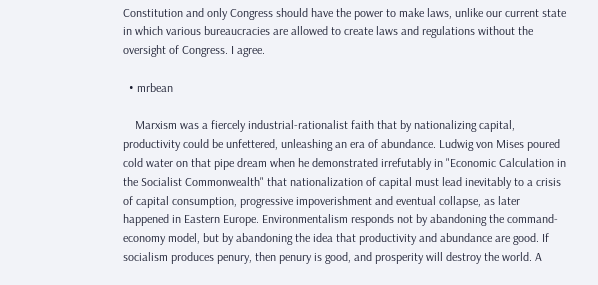Constitution and only Congress should have the power to make laws, unlike our current state in which various bureaucracies are allowed to create laws and regulations without the oversight of Congress. I agree.

  • mrbean

    Marxism was a fiercely industrial-rationalist faith that by nationalizing capital, productivity could be unfettered, unleashing an era of abundance. Ludwig von Mises poured cold water on that pipe dream when he demonstrated irrefutably in "Economic Calculation in the Socialist Commonwealth" that nationalization of capital must lead inevitably to a crisis of capital consumption, progressive impoverishment and eventual collapse, as later happened in Eastern Europe. Environmentalism responds not by abandoning the command-economy model, but by abandoning the idea that productivity and abundance are good. If socialism produces penury, then penury is good, and prosperity will destroy the world. A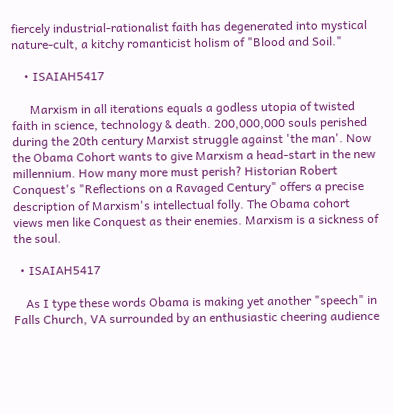fiercely industrial-rationalist faith has degenerated into mystical nature-cult, a kitchy romanticist holism of "Blood and Soil."

    • ISAIAH5417

      Marxism in all iterations equals a godless utopia of twisted faith in science, technology & death. 200,000,000 souls perished during the 20th century Marxist struggle against 'the man'. Now the Obama Cohort wants to give Marxism a head-start in the new millennium. How many more must perish? Historian Robert Conquest's "Reflections on a Ravaged Century" offers a precise description of Marxism's intellectual folly. The Obama cohort views men like Conquest as their enemies. Marxism is a sickness of the soul.

  • ISAIAH5417

    As I type these words Obama is making yet another "speech" in Falls Church, VA surrounded by an enthusiastic cheering audience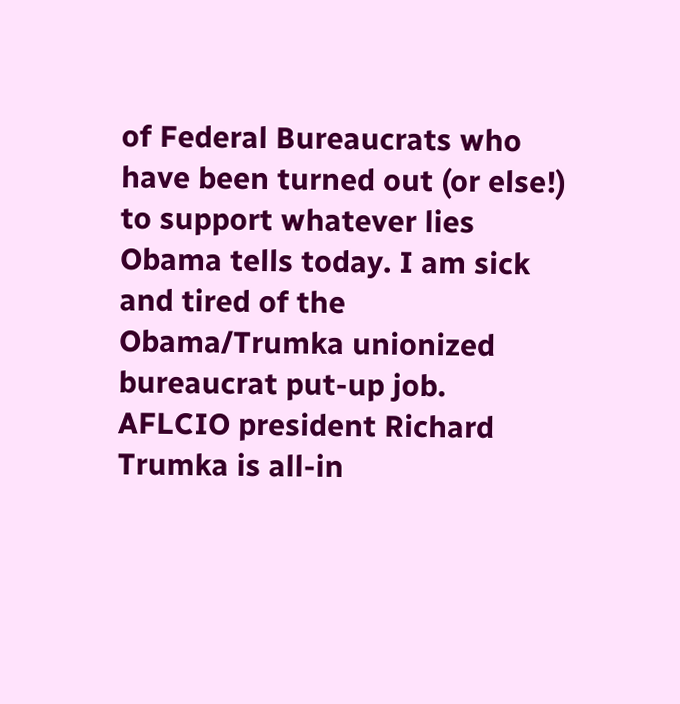of Federal Bureaucrats who have been turned out (or else!) to support whatever lies Obama tells today. I am sick and tired of the Obama/Trumka unionized bureaucrat put-up job. AFLCIO president Richard Trumka is all-in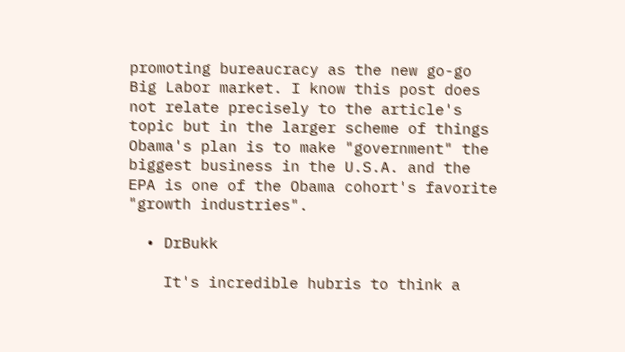promoting bureaucracy as the new go-go Big Labor market. I know this post does not relate precisely to the article's topic but in the larger scheme of things Obama's plan is to make "government" the biggest business in the U.S.A. and the EPA is one of the Obama cohort's favorite "growth industries".

  • DrBukk

    It's incredible hubris to think a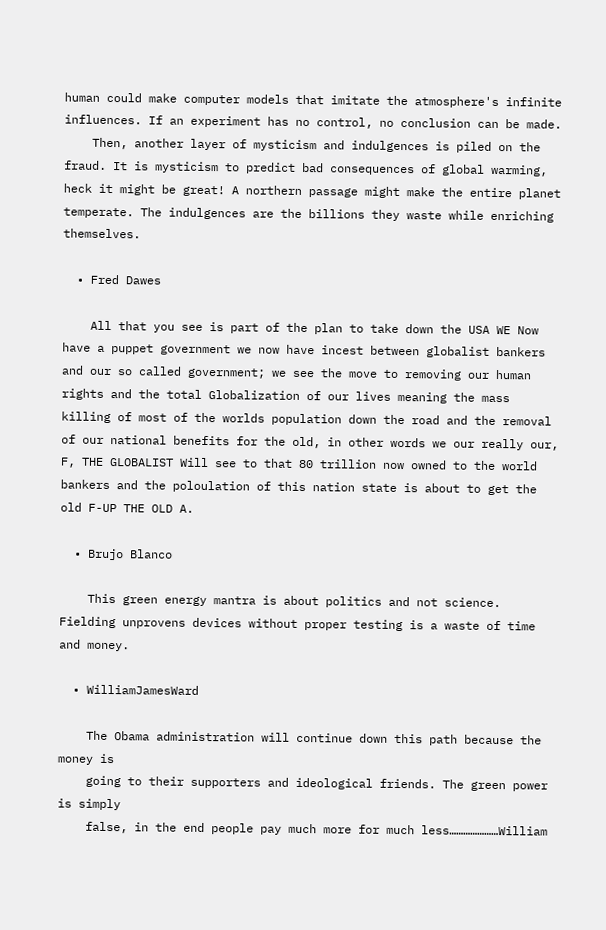human could make computer models that imitate the atmosphere's infinite influences. If an experiment has no control, no conclusion can be made.
    Then, another layer of mysticism and indulgences is piled on the fraud. It is mysticism to predict bad consequences of global warming, heck it might be great! A northern passage might make the entire planet temperate. The indulgences are the billions they waste while enriching themselves.

  • Fred Dawes

    All that you see is part of the plan to take down the USA WE Now have a puppet government we now have incest between globalist bankers and our so called government; we see the move to removing our human rights and the total Globalization of our lives meaning the mass killing of most of the worlds population down the road and the removal of our national benefits for the old, in other words we our really our, F, THE GLOBALIST Will see to that 80 trillion now owned to the world bankers and the poloulation of this nation state is about to get the old F-UP THE OLD A.

  • Brujo Blanco

    This green energy mantra is about politics and not science. Fielding unprovens devices without proper testing is a waste of time and money.

  • WilliamJamesWard

    The Obama administration will continue down this path because the money is
    going to their supporters and ideological friends. The green power is simply
    false, in the end people pay much more for much less…………………William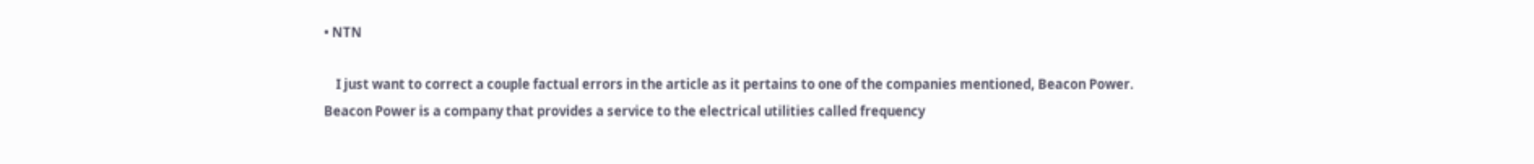• NTN

    I just want to correct a couple factual errors in the article as it pertains to one of the companies mentioned, Beacon Power. Beacon Power is a company that provides a service to the electrical utilities called frequency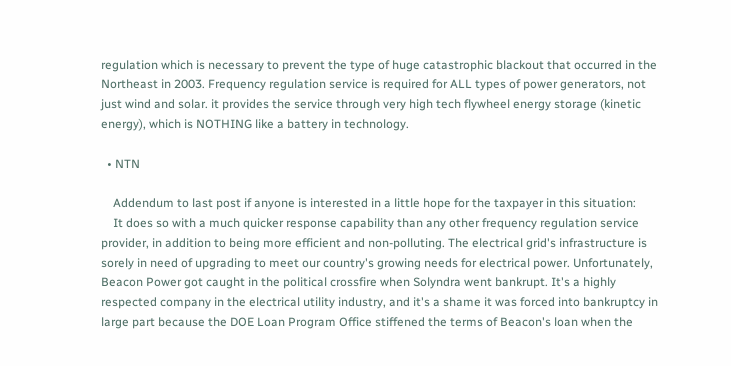regulation which is necessary to prevent the type of huge catastrophic blackout that occurred in the Northeast in 2003. Frequency regulation service is required for ALL types of power generators, not just wind and solar. it provides the service through very high tech flywheel energy storage (kinetic energy), which is NOTHING like a battery in technology.

  • NTN

    Addendum to last post if anyone is interested in a little hope for the taxpayer in this situation:
    It does so with a much quicker response capability than any other frequency regulation service provider, in addition to being more efficient and non-polluting. The electrical grid's infrastructure is sorely in need of upgrading to meet our country's growing needs for electrical power. Unfortunately, Beacon Power got caught in the political crossfire when Solyndra went bankrupt. It's a highly respected company in the electrical utility industry, and it's a shame it was forced into bankruptcy in large part because the DOE Loan Program Office stiffened the terms of Beacon's loan when the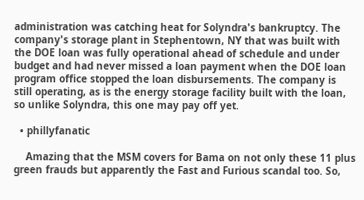administration was catching heat for Solyndra's bankruptcy. The company's storage plant in Stephentown, NY that was built with the DOE loan was fully operational ahead of schedule and under budget and had never missed a loan payment when the DOE loan program office stopped the loan disbursements. The company is still operating, as is the energy storage facility built with the loan, so unlike Solyndra, this one may pay off yet.

  • phillyfanatic

    Amazing that the MSM covers for Bama on not only these 11 plus green frauds but apparently the Fast and Furious scandal too. So,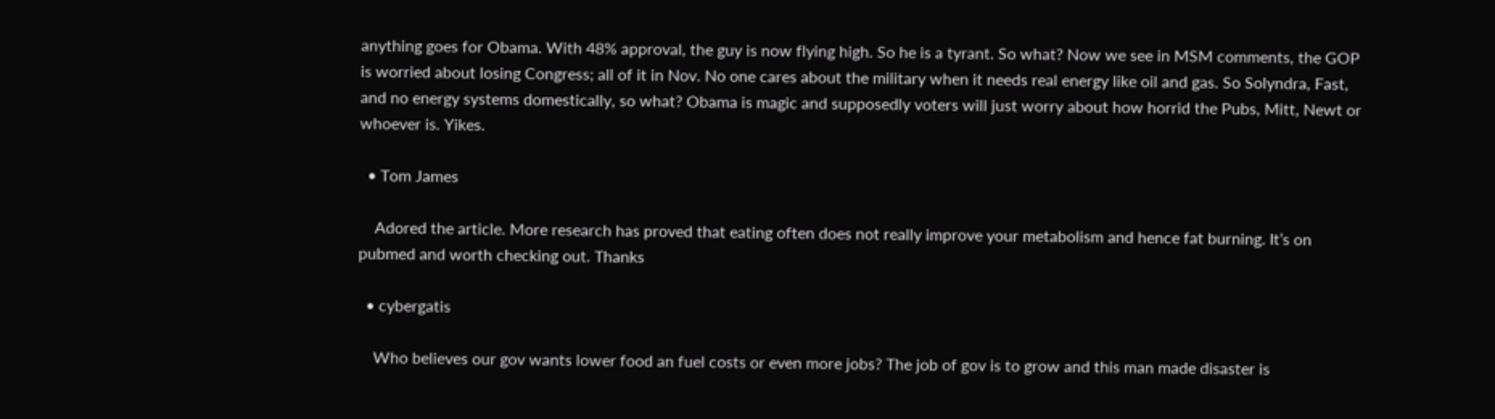anything goes for Obama. With 48% approval, the guy is now flying high. So he is a tyrant. So what? Now we see in MSM comments, the GOP is worried about losing Congress; all of it in Nov. No one cares about the military when it needs real energy like oil and gas. So Solyndra, Fast, and no energy systems domestically, so what? Obama is magic and supposedly voters will just worry about how horrid the Pubs, Mitt, Newt or whoever is. Yikes.

  • Tom James

    Adored the article. More research has proved that eating often does not really improve your metabolism and hence fat burning. It’s on pubmed and worth checking out. Thanks

  • cybergatis

    Who believes our gov wants lower food an fuel costs or even more jobs? The job of gov is to grow and this man made disaster is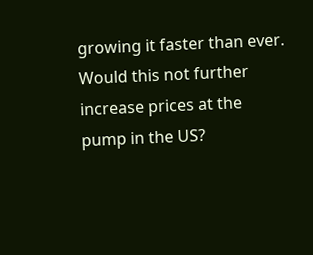growing it faster than ever. Would this not further increase prices at the pump in the US?